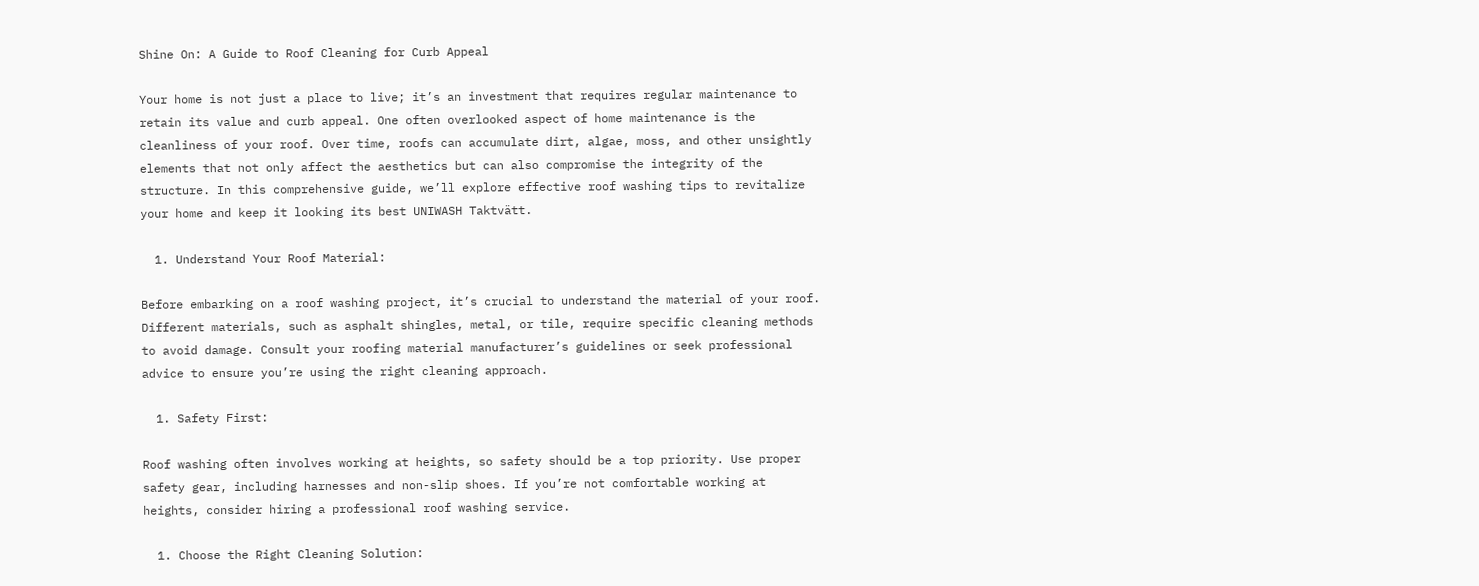Shine On: A Guide to Roof Cleaning for Curb Appeal

Your home is not just a place to live; it’s an investment that requires regular maintenance to retain its value and curb appeal. One often overlooked aspect of home maintenance is the cleanliness of your roof. Over time, roofs can accumulate dirt, algae, moss, and other unsightly elements that not only affect the aesthetics but can also compromise the integrity of the structure. In this comprehensive guide, we’ll explore effective roof washing tips to revitalize your home and keep it looking its best UNIWASH Taktvätt.

  1. Understand Your Roof Material:

Before embarking on a roof washing project, it’s crucial to understand the material of your roof. Different materials, such as asphalt shingles, metal, or tile, require specific cleaning methods to avoid damage. Consult your roofing material manufacturer’s guidelines or seek professional advice to ensure you’re using the right cleaning approach.

  1. Safety First:

Roof washing often involves working at heights, so safety should be a top priority. Use proper safety gear, including harnesses and non-slip shoes. If you’re not comfortable working at heights, consider hiring a professional roof washing service.

  1. Choose the Right Cleaning Solution: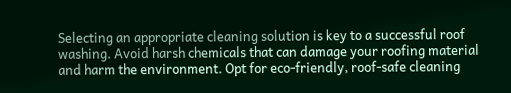Selecting an appropriate cleaning solution is key to a successful roof washing. Avoid harsh chemicals that can damage your roofing material and harm the environment. Opt for eco-friendly, roof-safe cleaning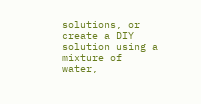solutions, or create a DIY solution using a mixture of water,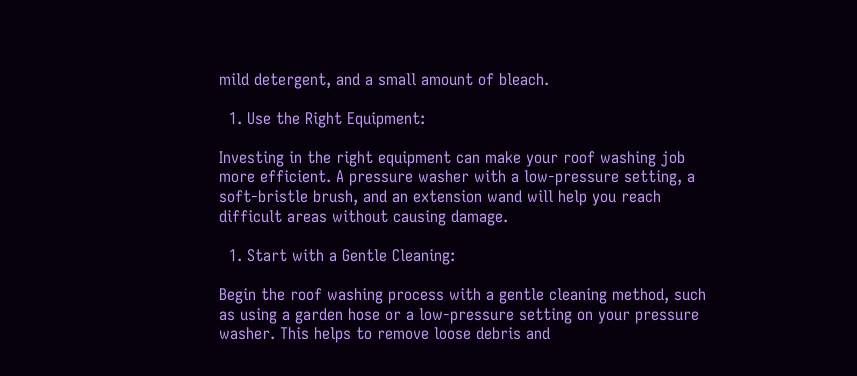mild detergent, and a small amount of bleach.

  1. Use the Right Equipment:

Investing in the right equipment can make your roof washing job more efficient. A pressure washer with a low-pressure setting, a soft-bristle brush, and an extension wand will help you reach difficult areas without causing damage.

  1. Start with a Gentle Cleaning:

Begin the roof washing process with a gentle cleaning method, such as using a garden hose or a low-pressure setting on your pressure washer. This helps to remove loose debris and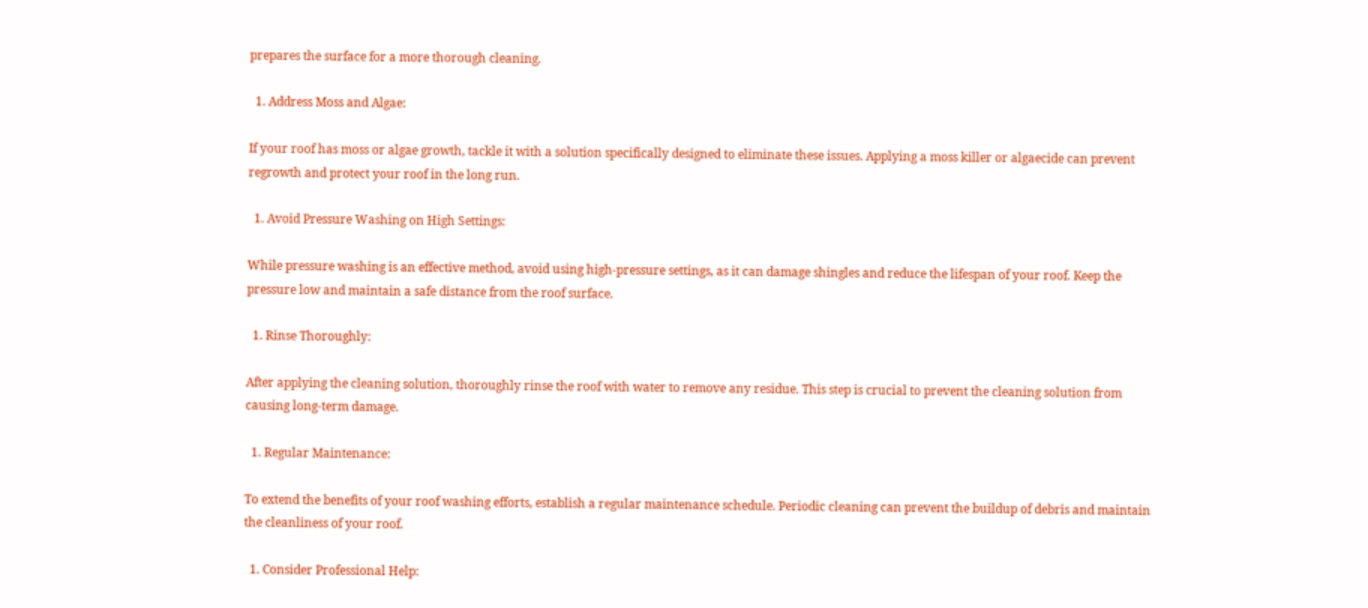prepares the surface for a more thorough cleaning.

  1. Address Moss and Algae:

If your roof has moss or algae growth, tackle it with a solution specifically designed to eliminate these issues. Applying a moss killer or algaecide can prevent regrowth and protect your roof in the long run.

  1. Avoid Pressure Washing on High Settings:

While pressure washing is an effective method, avoid using high-pressure settings, as it can damage shingles and reduce the lifespan of your roof. Keep the pressure low and maintain a safe distance from the roof surface.

  1. Rinse Thoroughly:

After applying the cleaning solution, thoroughly rinse the roof with water to remove any residue. This step is crucial to prevent the cleaning solution from causing long-term damage.

  1. Regular Maintenance:

To extend the benefits of your roof washing efforts, establish a regular maintenance schedule. Periodic cleaning can prevent the buildup of debris and maintain the cleanliness of your roof.

  1. Consider Professional Help: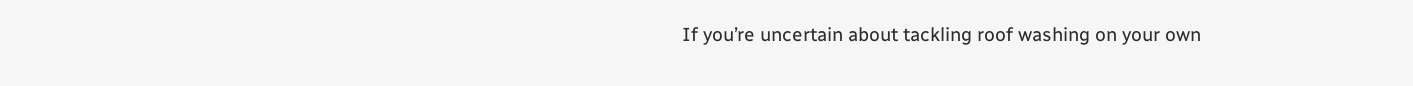If you’re uncertain about tackling roof washing on your own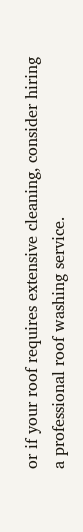or if your roof requires extensive cleaning, consider hiring a professional roof washing service.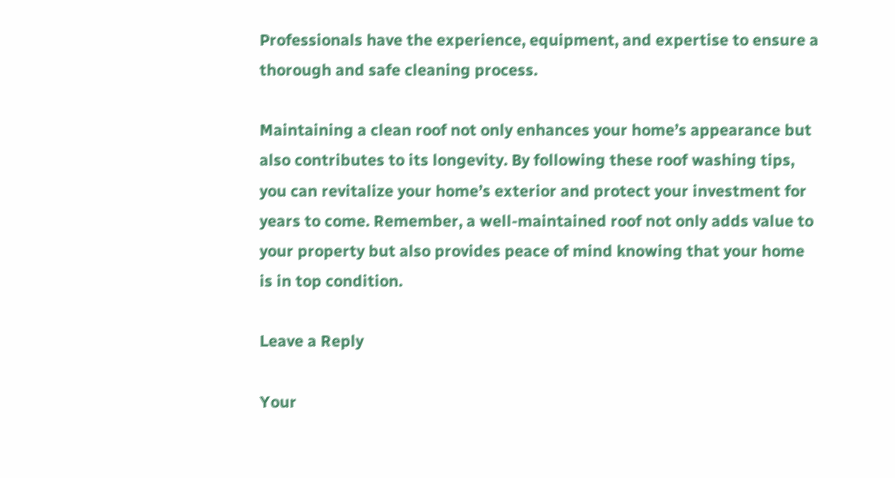Professionals have the experience, equipment, and expertise to ensure a thorough and safe cleaning process.

Maintaining a clean roof not only enhances your home’s appearance but also contributes to its longevity. By following these roof washing tips, you can revitalize your home’s exterior and protect your investment for years to come. Remember, a well-maintained roof not only adds value to your property but also provides peace of mind knowing that your home is in top condition.

Leave a Reply

Your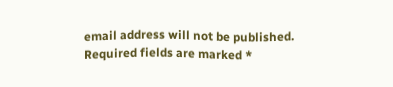email address will not be published. Required fields are marked *